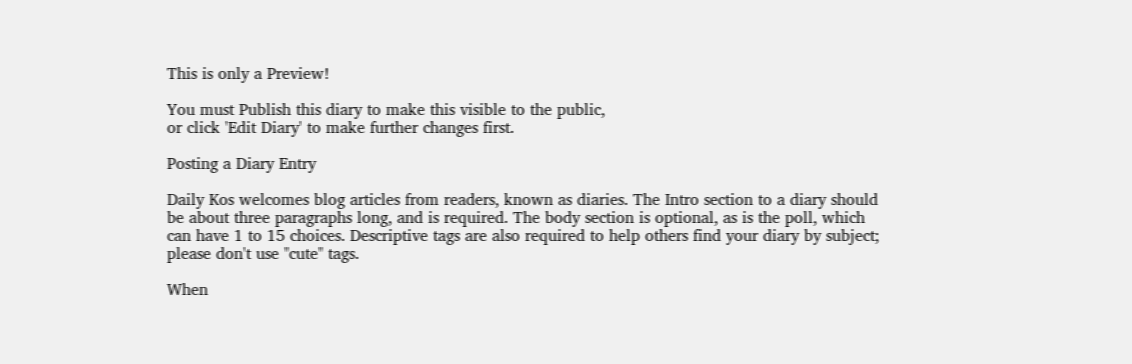This is only a Preview!

You must Publish this diary to make this visible to the public,
or click 'Edit Diary' to make further changes first.

Posting a Diary Entry

Daily Kos welcomes blog articles from readers, known as diaries. The Intro section to a diary should be about three paragraphs long, and is required. The body section is optional, as is the poll, which can have 1 to 15 choices. Descriptive tags are also required to help others find your diary by subject; please don't use "cute" tags.

When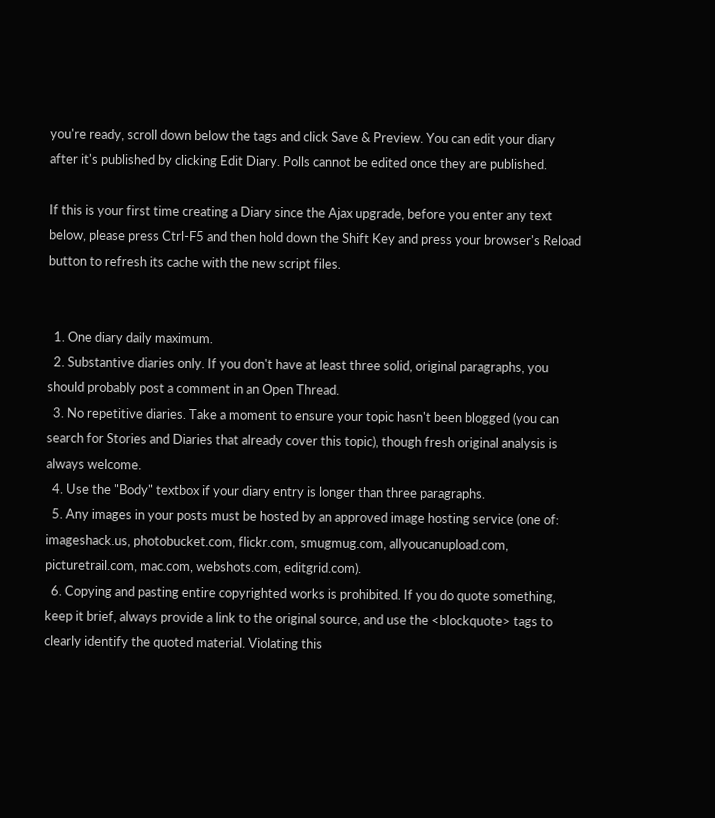you're ready, scroll down below the tags and click Save & Preview. You can edit your diary after it's published by clicking Edit Diary. Polls cannot be edited once they are published.

If this is your first time creating a Diary since the Ajax upgrade, before you enter any text below, please press Ctrl-F5 and then hold down the Shift Key and press your browser's Reload button to refresh its cache with the new script files.


  1. One diary daily maximum.
  2. Substantive diaries only. If you don't have at least three solid, original paragraphs, you should probably post a comment in an Open Thread.
  3. No repetitive diaries. Take a moment to ensure your topic hasn't been blogged (you can search for Stories and Diaries that already cover this topic), though fresh original analysis is always welcome.
  4. Use the "Body" textbox if your diary entry is longer than three paragraphs.
  5. Any images in your posts must be hosted by an approved image hosting service (one of: imageshack.us, photobucket.com, flickr.com, smugmug.com, allyoucanupload.com, picturetrail.com, mac.com, webshots.com, editgrid.com).
  6. Copying and pasting entire copyrighted works is prohibited. If you do quote something, keep it brief, always provide a link to the original source, and use the <blockquote> tags to clearly identify the quoted material. Violating this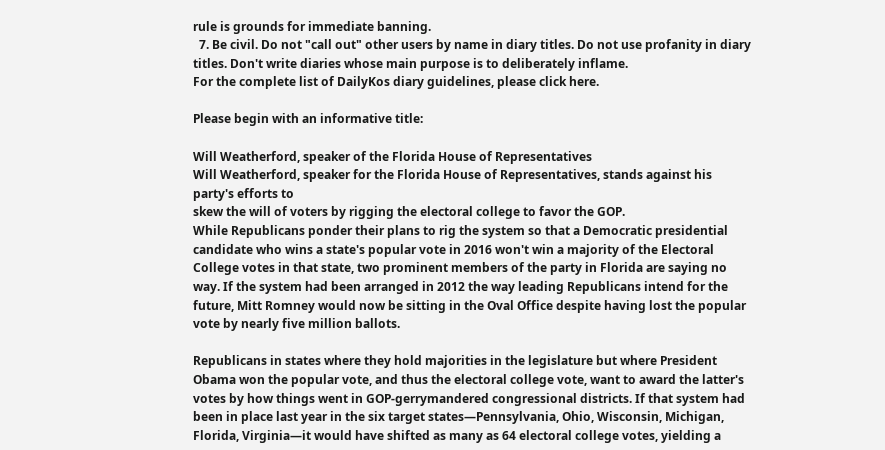rule is grounds for immediate banning.
  7. Be civil. Do not "call out" other users by name in diary titles. Do not use profanity in diary titles. Don't write diaries whose main purpose is to deliberately inflame.
For the complete list of DailyKos diary guidelines, please click here.

Please begin with an informative title:

Will Weatherford, speaker of the Florida House of Representatives
Will Weatherford, speaker for the Florida House of Representatives, stands against his party's efforts to
skew the will of voters by rigging the electoral college to favor the GOP.
While Republicans ponder their plans to rig the system so that a Democratic presidential candidate who wins a state's popular vote in 2016 won't win a majority of the Electoral College votes in that state, two prominent members of the party in Florida are saying no way. If the system had been arranged in 2012 the way leading Republicans intend for the future, Mitt Romney would now be sitting in the Oval Office despite having lost the popular vote by nearly five million ballots.

Republicans in states where they hold majorities in the legislature but where President Obama won the popular vote, and thus the electoral college vote, want to award the latter's votes by how things went in GOP-gerrymandered congressional districts. If that system had been in place last year in the six target states—Pennsylvania, Ohio, Wisconsin, Michigan, Florida, Virginia—it would have shifted as many as 64 electoral college votes, yielding a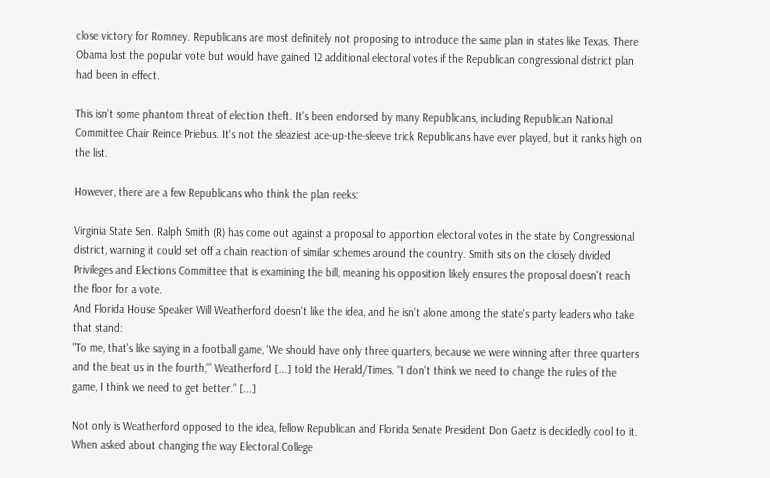close victory for Romney. Republicans are most definitely not proposing to introduce the same plan in states like Texas. There Obama lost the popular vote but would have gained 12 additional electoral votes if the Republican congressional district plan had been in effect.

This isn't some phantom threat of election theft. It's been endorsed by many Republicans, including Republican National Committee Chair Reince Priebus. It's not the sleaziest ace-up-the-sleeve trick Republicans have ever played, but it ranks high on the list.

However, there are a few Republicans who think the plan reeks:

Virginia State Sen. Ralph Smith (R) has come out against a proposal to apportion electoral votes in the state by Congressional district, warning it could set off a chain reaction of similar schemes around the country. Smith sits on the closely divided Privileges and Elections Committee that is examining the bill, meaning his opposition likely ensures the proposal doesn't reach the floor for a vote.
And Florida House Speaker Will Weatherford doesn't like the idea, and he isn't alone among the state's party leaders who take that stand:
"To me, that's like saying in a football game, 'We should have only three quarters, because we were winning after three quarters and the beat us in the fourth,'" Weatherford [...] told the Herald/Times. "I don't think we need to change the rules of the game, I think we need to get better." [...]

Not only is Weatherford opposed to the idea, fellow Republican and Florida Senate President Don Gaetz is decidedly cool to it. When asked about changing the way Electoral College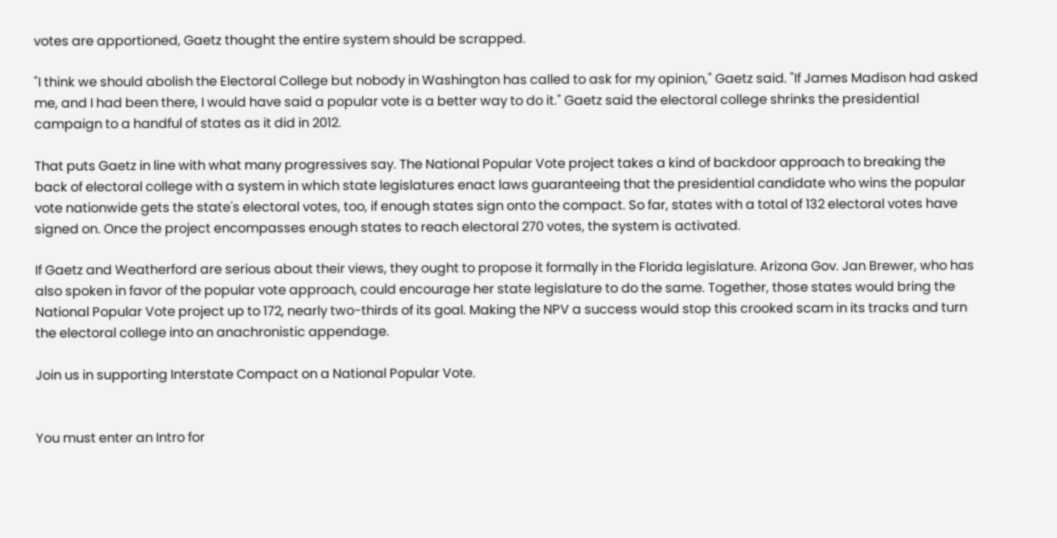votes are apportioned, Gaetz thought the entire system should be scrapped.

"I think we should abolish the Electoral College but nobody in Washington has called to ask for my opinion," Gaetz said. "If James Madison had asked me, and I had been there, I would have said a popular vote is a better way to do it." Gaetz said the electoral college shrinks the presidential campaign to a handful of states as it did in 2012.

That puts Gaetz in line with what many progressives say. The National Popular Vote project takes a kind of backdoor approach to breaking the back of electoral college with a system in which state legislatures enact laws guaranteeing that the presidential candidate who wins the popular vote nationwide gets the state's electoral votes, too, if enough states sign onto the compact. So far, states with a total of 132 electoral votes have signed on. Once the project encompasses enough states to reach electoral 270 votes, the system is activated.

If Gaetz and Weatherford are serious about their views, they ought to propose it formally in the Florida legislature. Arizona Gov. Jan Brewer, who has also spoken in favor of the popular vote approach, could encourage her state legislature to do the same. Together, those states would bring the National Popular Vote project up to 172, nearly two-thirds of its goal. Making the NPV a success would stop this crooked scam in its tracks and turn the electoral college into an anachronistic appendage.

Join us in supporting Interstate Compact on a National Popular Vote.


You must enter an Intro for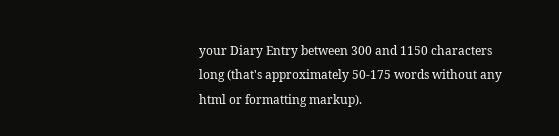your Diary Entry between 300 and 1150 characters long (that's approximately 50-175 words without any html or formatting markup).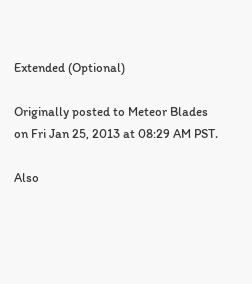Extended (Optional)

Originally posted to Meteor Blades on Fri Jan 25, 2013 at 08:29 AM PST.

Also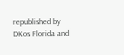republished by DKos Florida and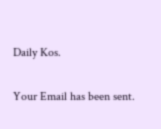Daily Kos.

Your Email has been sent.